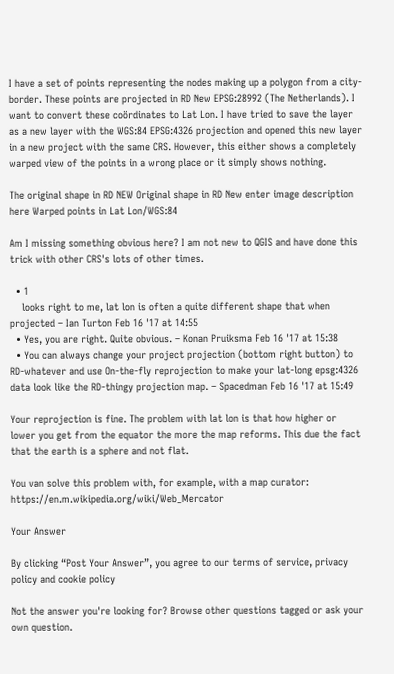I have a set of points representing the nodes making up a polygon from a city-border. These points are projected in RD New EPSG:28992 (The Netherlands). I want to convert these coördinates to Lat Lon. I have tried to save the layer as a new layer with the WGS:84 EPSG:4326 projection and opened this new layer in a new project with the same CRS. However, this either shows a completely warped view of the points in a wrong place or it simply shows nothing.

The original shape in RD NEW Original shape in RD New enter image description here Warped points in Lat Lon/WGS:84

Am I missing something obvious here? I am not new to QGIS and have done this trick with other CRS's lots of other times.

  • 1
    looks right to me, lat lon is often a quite different shape that when projected – Ian Turton Feb 16 '17 at 14:55
  • Yes, you are right. Quite obvious. – Konan Pruiksma Feb 16 '17 at 15:38
  • You can always change your project projection (bottom right button) to RD-whatever and use On-the-fly reprojection to make your lat-long epsg:4326 data look like the RD-thingy projection map. – Spacedman Feb 16 '17 at 15:49

Your reprojection is fine. The problem with lat lon is that how higher or lower you get from the equator the more the map reforms. This due the fact that the earth is a sphere and not flat.

You van solve this problem with, for example, with a map curator: https://en.m.wikipedia.org/wiki/Web_Mercator

Your Answer

By clicking “Post Your Answer”, you agree to our terms of service, privacy policy and cookie policy

Not the answer you're looking for? Browse other questions tagged or ask your own question.